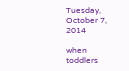Tuesday, October 7, 2014

when toddlers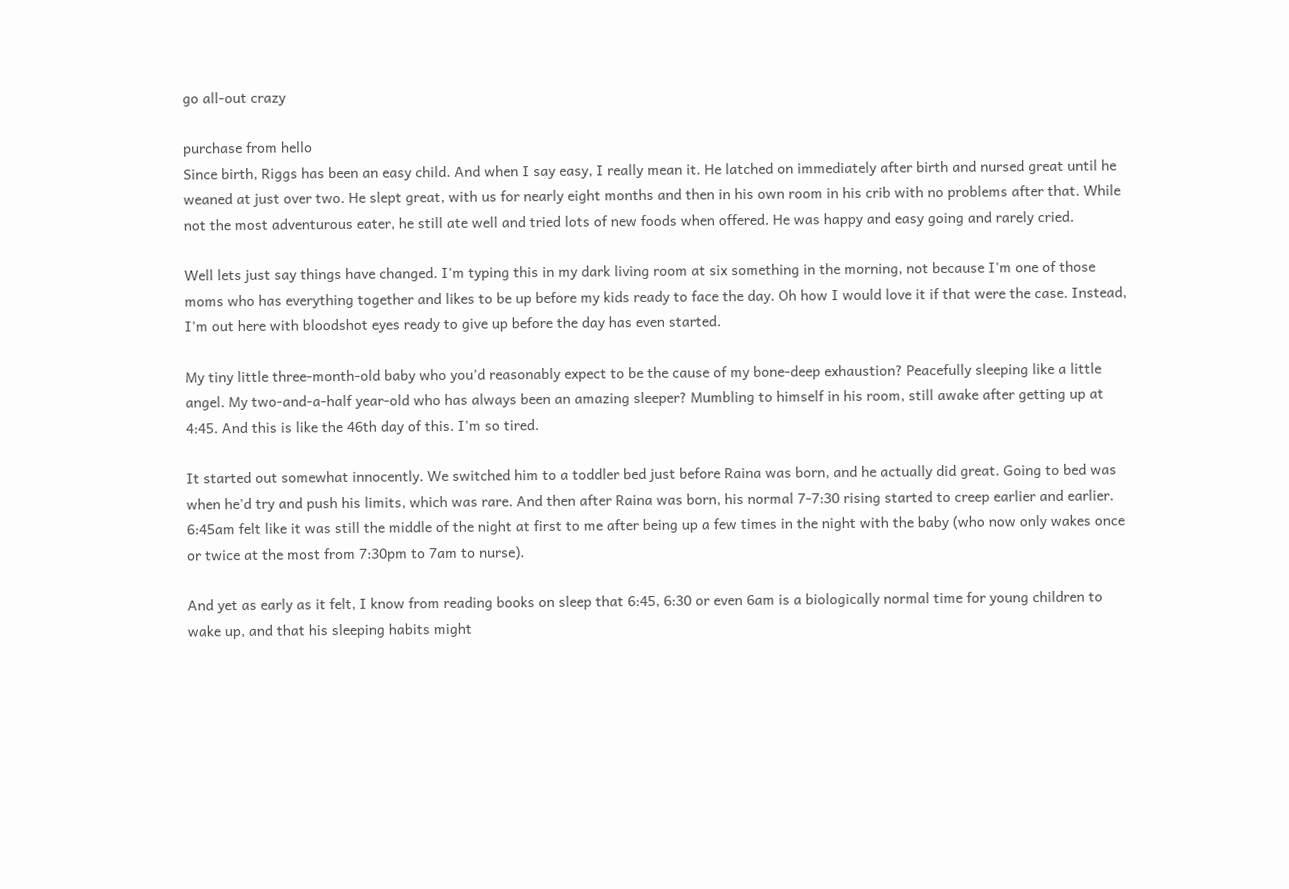go all-out crazy

purchase from hello
Since birth, Riggs has been an easy child. And when I say easy, I really mean it. He latched on immediately after birth and nursed great until he weaned at just over two. He slept great, with us for nearly eight months and then in his own room in his crib with no problems after that. While not the most adventurous eater, he still ate well and tried lots of new foods when offered. He was happy and easy going and rarely cried.

Well lets just say things have changed. I'm typing this in my dark living room at six something in the morning, not because I'm one of those moms who has everything together and likes to be up before my kids ready to face the day. Oh how I would love it if that were the case. Instead, I'm out here with bloodshot eyes ready to give up before the day has even started.

My tiny little three-month-old baby who you'd reasonably expect to be the cause of my bone-deep exhaustion? Peacefully sleeping like a little angel. My two-and-a-half year-old who has always been an amazing sleeper? Mumbling to himself in his room, still awake after getting up at 4:45. And this is like the 46th day of this. I'm so tired.

It started out somewhat innocently. We switched him to a toddler bed just before Raina was born, and he actually did great. Going to bed was when he'd try and push his limits, which was rare. And then after Raina was born, his normal 7-7:30 rising started to creep earlier and earlier. 6:45am felt like it was still the middle of the night at first to me after being up a few times in the night with the baby (who now only wakes once or twice at the most from 7:30pm to 7am to nurse).

And yet as early as it felt, I know from reading books on sleep that 6:45, 6:30 or even 6am is a biologically normal time for young children to wake up, and that his sleeping habits might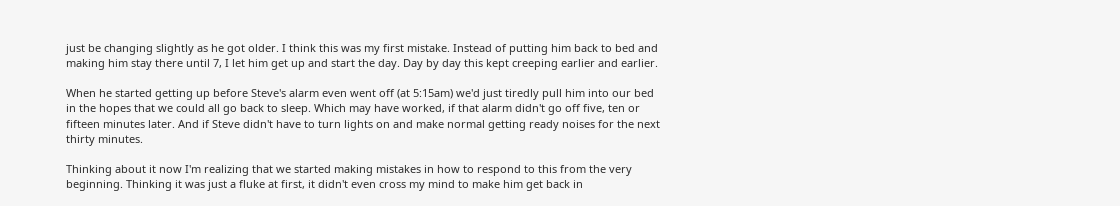just be changing slightly as he got older. I think this was my first mistake. Instead of putting him back to bed and making him stay there until 7, I let him get up and start the day. Day by day this kept creeping earlier and earlier.

When he started getting up before Steve's alarm even went off (at 5:15am) we'd just tiredly pull him into our bed in the hopes that we could all go back to sleep. Which may have worked, if that alarm didn't go off five, ten or fifteen minutes later. And if Steve didn't have to turn lights on and make normal getting ready noises for the next thirty minutes.

Thinking about it now I'm realizing that we started making mistakes in how to respond to this from the very beginning. Thinking it was just a fluke at first, it didn't even cross my mind to make him get back in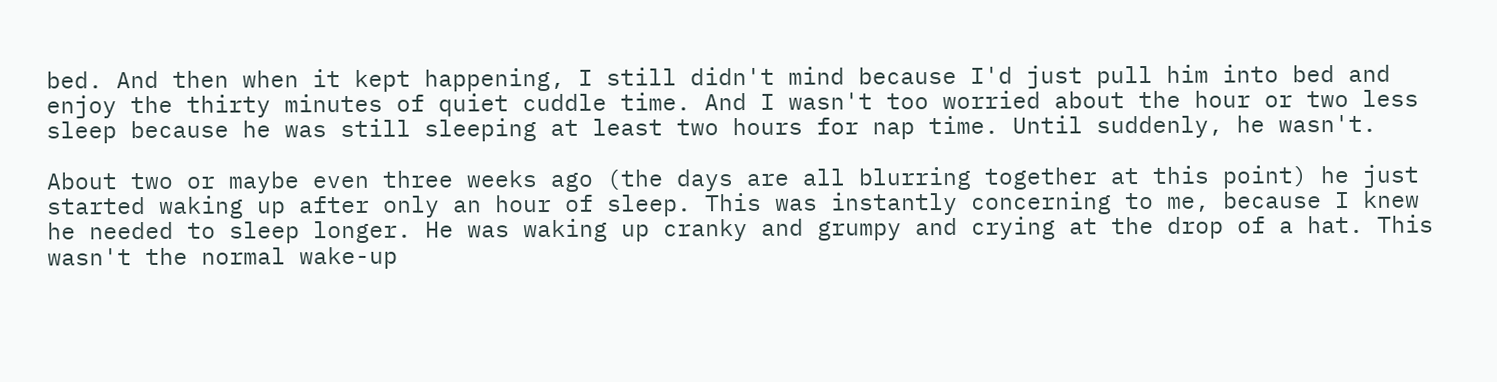bed. And then when it kept happening, I still didn't mind because I'd just pull him into bed and enjoy the thirty minutes of quiet cuddle time. And I wasn't too worried about the hour or two less sleep because he was still sleeping at least two hours for nap time. Until suddenly, he wasn't.

About two or maybe even three weeks ago (the days are all blurring together at this point) he just started waking up after only an hour of sleep. This was instantly concerning to me, because I knew he needed to sleep longer. He was waking up cranky and grumpy and crying at the drop of a hat. This wasn't the normal wake-up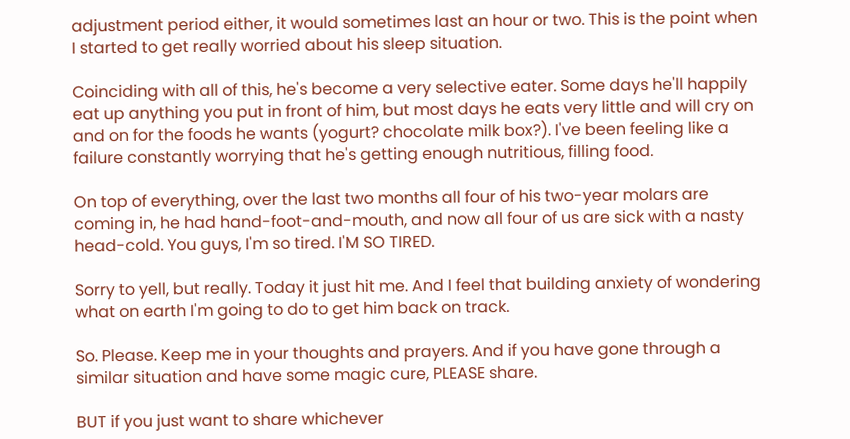adjustment period either, it would sometimes last an hour or two. This is the point when I started to get really worried about his sleep situation.

Coinciding with all of this, he's become a very selective eater. Some days he'll happily eat up anything you put in front of him, but most days he eats very little and will cry on and on for the foods he wants (yogurt? chocolate milk box?). I've been feeling like a failure constantly worrying that he's getting enough nutritious, filling food.

On top of everything, over the last two months all four of his two-year molars are coming in, he had hand-foot-and-mouth, and now all four of us are sick with a nasty head-cold. You guys, I'm so tired. I'M SO TIRED.

Sorry to yell, but really. Today it just hit me. And I feel that building anxiety of wondering what on earth I'm going to do to get him back on track.

So. Please. Keep me in your thoughts and prayers. And if you have gone through a similar situation and have some magic cure, PLEASE share.

BUT if you just want to share whichever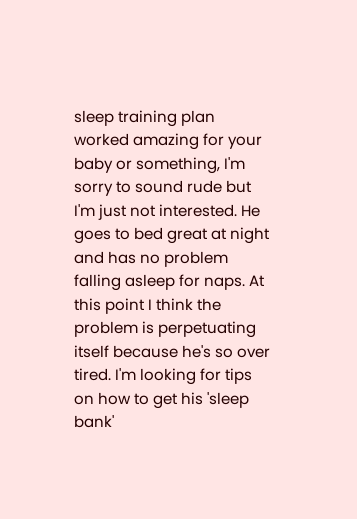sleep training plan worked amazing for your baby or something, I'm sorry to sound rude but I'm just not interested. He goes to bed great at night and has no problem falling asleep for naps. At this point I think the problem is perpetuating itself because he's so over tired. I'm looking for tips on how to get his 'sleep bank'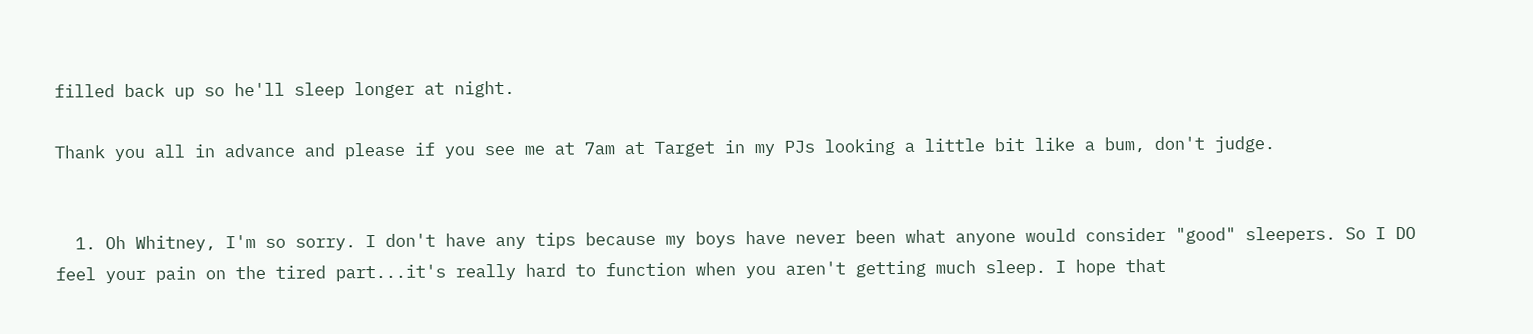filled back up so he'll sleep longer at night.

Thank you all in advance and please if you see me at 7am at Target in my PJs looking a little bit like a bum, don't judge.


  1. Oh Whitney, I'm so sorry. I don't have any tips because my boys have never been what anyone would consider "good" sleepers. So I DO feel your pain on the tired part...it's really hard to function when you aren't getting much sleep. I hope that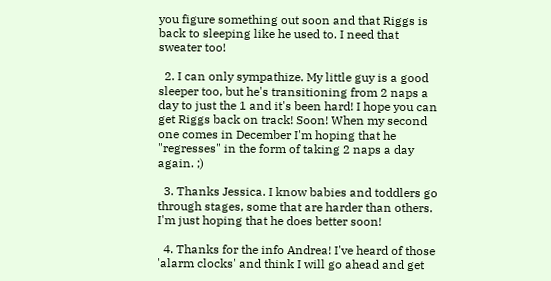you figure something out soon and that Riggs is back to sleeping like he used to. I need that sweater too!

  2. I can only sympathize. My little guy is a good sleeper too, but he's transitioning from 2 naps a day to just the 1 and it's been hard! I hope you can get Riggs back on track! Soon! When my second one comes in December I'm hoping that he "regresses" in the form of taking 2 naps a day again. ;)

  3. Thanks Jessica. I know babies and toddlers go through stages, some that are harder than others. I'm just hoping that he does better soon!

  4. Thanks for the info Andrea! I've heard of those 'alarm clocks' and think I will go ahead and get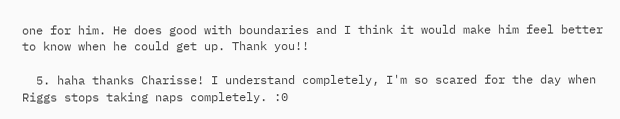one for him. He does good with boundaries and I think it would make him feel better to know when he could get up. Thank you!!

  5. haha thanks Charisse! I understand completely, I'm so scared for the day when Riggs stops taking naps completely. :0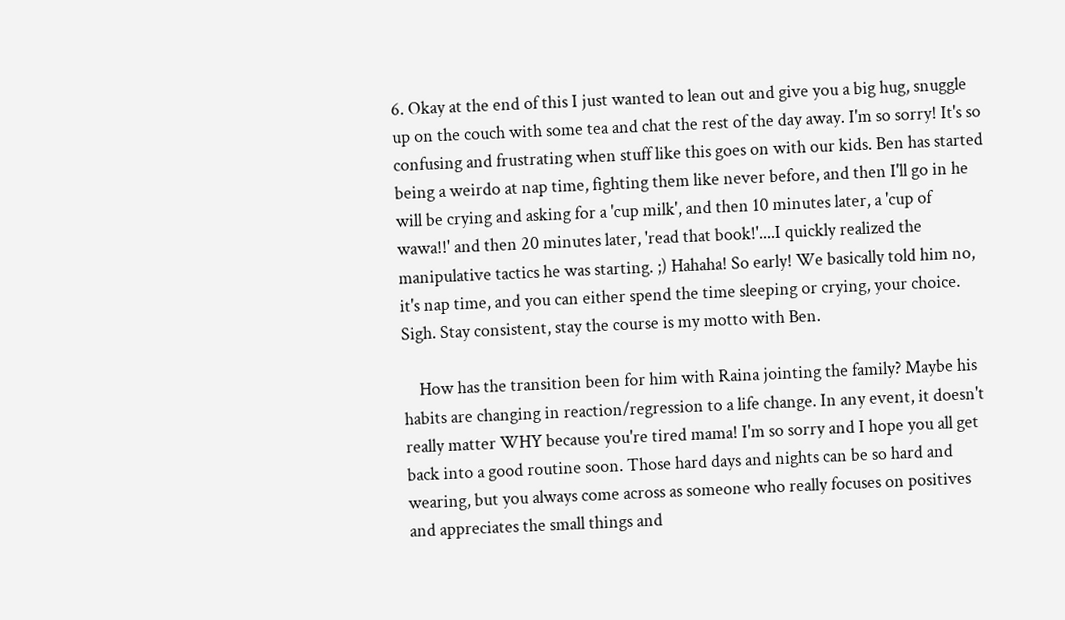6. Okay at the end of this I just wanted to lean out and give you a big hug, snuggle up on the couch with some tea and chat the rest of the day away. I'm so sorry! It's so confusing and frustrating when stuff like this goes on with our kids. Ben has started being a weirdo at nap time, fighting them like never before, and then I'll go in he will be crying and asking for a 'cup milk', and then 10 minutes later, a 'cup of wawa!!' and then 20 minutes later, 'read that book!'....I quickly realized the manipulative tactics he was starting. ;) Hahaha! So early! We basically told him no, it's nap time, and you can either spend the time sleeping or crying, your choice. Sigh. Stay consistent, stay the course is my motto with Ben.

    How has the transition been for him with Raina jointing the family? Maybe his habits are changing in reaction/regression to a life change. In any event, it doesn't really matter WHY because you're tired mama! I'm so sorry and I hope you all get back into a good routine soon. Those hard days and nights can be so hard and wearing, but you always come across as someone who really focuses on positives and appreciates the small things and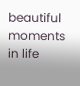beautiful moments in life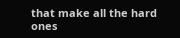that make all the hard ones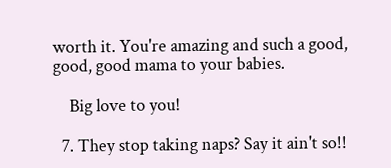worth it. You're amazing and such a good, good, good mama to your babies.

    Big love to you!

  7. They stop taking naps? Say it ain't so!!